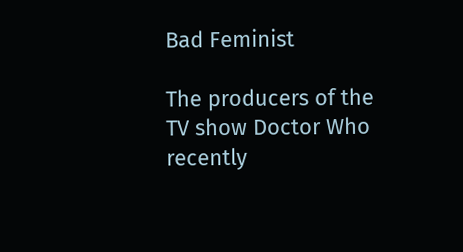Bad Feminist

The producers of the TV show Doctor Who recently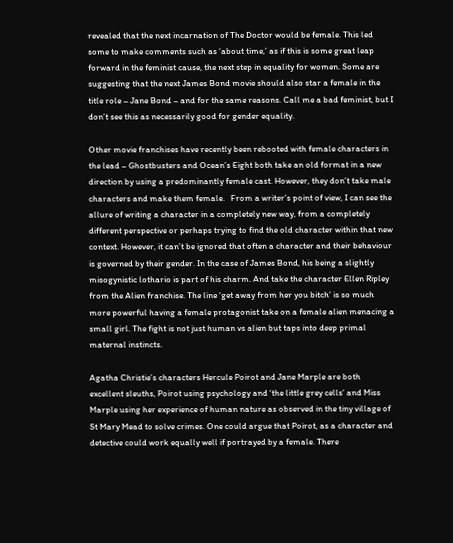revealed that the next incarnation of The Doctor would be female. This led some to make comments such as ‘about time,’ as if this is some great leap forward in the feminist cause, the next step in equality for women. Some are suggesting that the next James Bond movie should also star a female in the title role – Jane Bond – and for the same reasons. Call me a bad feminist, but I don’t see this as necessarily good for gender equality.

Other movie franchises have recently been rebooted with female characters in the lead – Ghostbusters and Ocean’s Eight both take an old format in a new direction by using a predominantly female cast. However, they don’t take male characters and make them female.   From a writer’s point of view, I can see the allure of writing a character in a completely new way, from a completely different perspective or perhaps trying to find the old character within that new context. However, it can’t be ignored that often a character and their behaviour is governed by their gender. In the case of James Bond, his being a slightly misogynistic lothario is part of his charm. And take the character Ellen Ripley from the Alien franchise. The line ‘get away from her you bitch’ is so much more powerful having a female protagonist take on a female alien menacing a small girl. The fight is not just human vs alien but taps into deep primal maternal instincts.

Agatha Christie’s characters Hercule Poirot and Jane Marple are both excellent sleuths, Poirot using psychology and ‘the little grey cells’ and Miss Marple using her experience of human nature as observed in the tiny village of St Mary Mead to solve crimes. One could argue that Poirot, as a character and detective could work equally well if portrayed by a female. There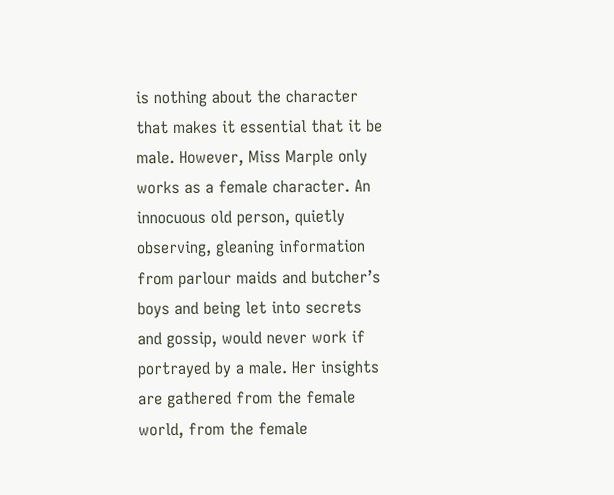is nothing about the character that makes it essential that it be male. However, Miss Marple only works as a female character. An innocuous old person, quietly observing, gleaning information from parlour maids and butcher’s boys and being let into secrets and gossip, would never work if portrayed by a male. Her insights are gathered from the female world, from the female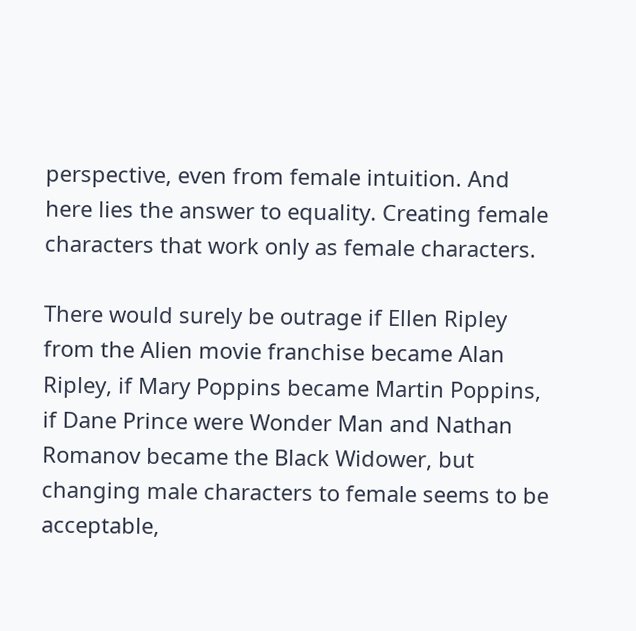perspective, even from female intuition. And here lies the answer to equality. Creating female characters that work only as female characters.

There would surely be outrage if Ellen Ripley from the Alien movie franchise became Alan Ripley, if Mary Poppins became Martin Poppins, if Dane Prince were Wonder Man and Nathan Romanov became the Black Widower, but changing male characters to female seems to be acceptable,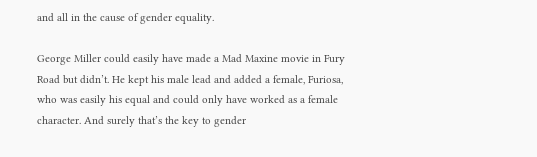and all in the cause of gender equality.

George Miller could easily have made a Mad Maxine movie in Fury Road but didn’t. He kept his male lead and added a female, Furiosa, who was easily his equal and could only have worked as a female character. And surely that’s the key to gender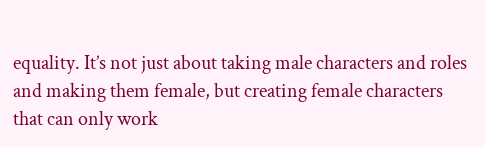equality. It’s not just about taking male characters and roles and making them female, but creating female characters that can only work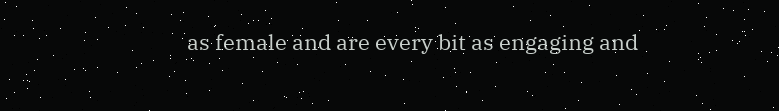as female and are every bit as engaging and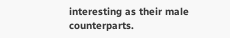interesting as their male counterparts.